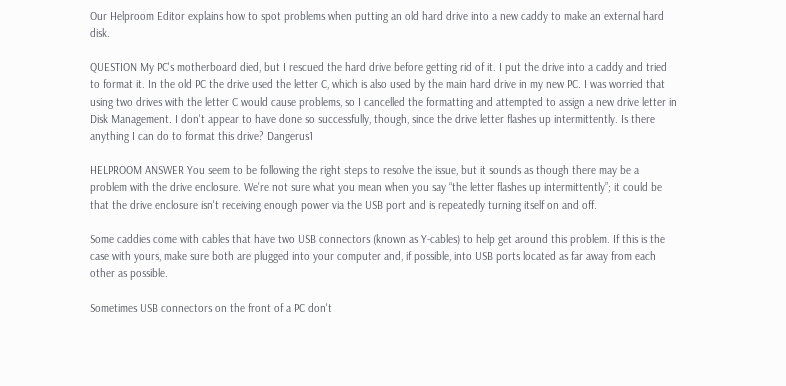Our Helproom Editor explains how to spot problems when putting an old hard drive into a new caddy to make an external hard disk.

QUESTION My PC's motherboard died, but I rescued the hard drive before getting rid of it. I put the drive into a caddy and tried to format it. In the old PC the drive used the letter C, which is also used by the main hard drive in my new PC. I was worried that using two drives with the letter C would cause problems, so I cancelled the formatting and attempted to assign a new drive letter in Disk Management. I don't appear to have done so successfully, though, since the drive letter flashes up intermittently. Is there anything I can do to format this drive? Dangerus1

HELPROOM ANSWER You seem to be following the right steps to resolve the issue, but it sounds as though there may be a problem with the drive enclosure. We're not sure what you mean when you say “the letter flashes up intermittently”; it could be that the drive enclosure isn't receiving enough power via the USB port and is repeatedly turning itself on and off.

Some caddies come with cables that have two USB connectors (known as Y-cables) to help get around this problem. If this is the case with yours, make sure both are plugged into your computer and, if possible, into USB ports located as far away from each other as possible.

Sometimes USB connectors on the front of a PC don't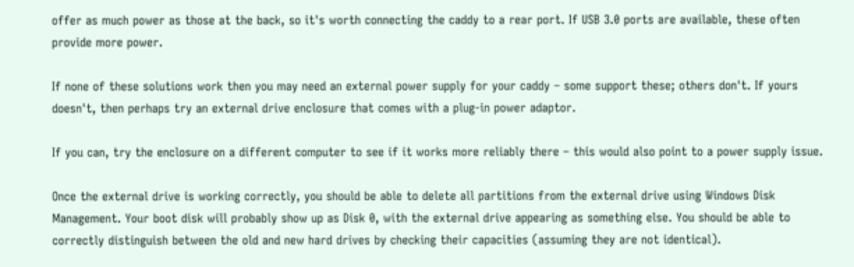offer as much power as those at the back, so it's worth connecting the caddy to a rear port. If USB 3.0 ports are available, these often provide more power.

If none of these solutions work then you may need an external power supply for your caddy – some support these; others don't. If yours doesn't, then perhaps try an external drive enclosure that comes with a plug-in power adaptor.

If you can, try the enclosure on a different computer to see if it works more reliably there – this would also point to a power supply issue.

Once the external drive is working correctly, you should be able to delete all partitions from the external drive using Windows Disk Management. Your boot disk will probably show up as Disk 0, with the external drive appearing as something else. You should be able to correctly distinguish between the old and new hard drives by checking their capacities (assuming they are not identical).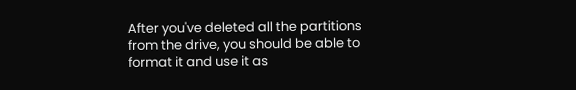After you've deleted all the partitions from the drive, you should be able to format it and use it as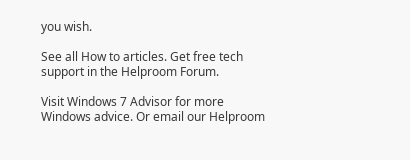you wish.

See all How to articles. Get free tech support in the Helproom Forum.

Visit Windows 7 Advisor for more Windows advice. Or email our Helproom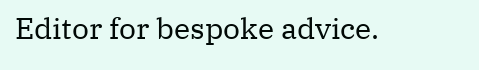Editor for bespoke advice.